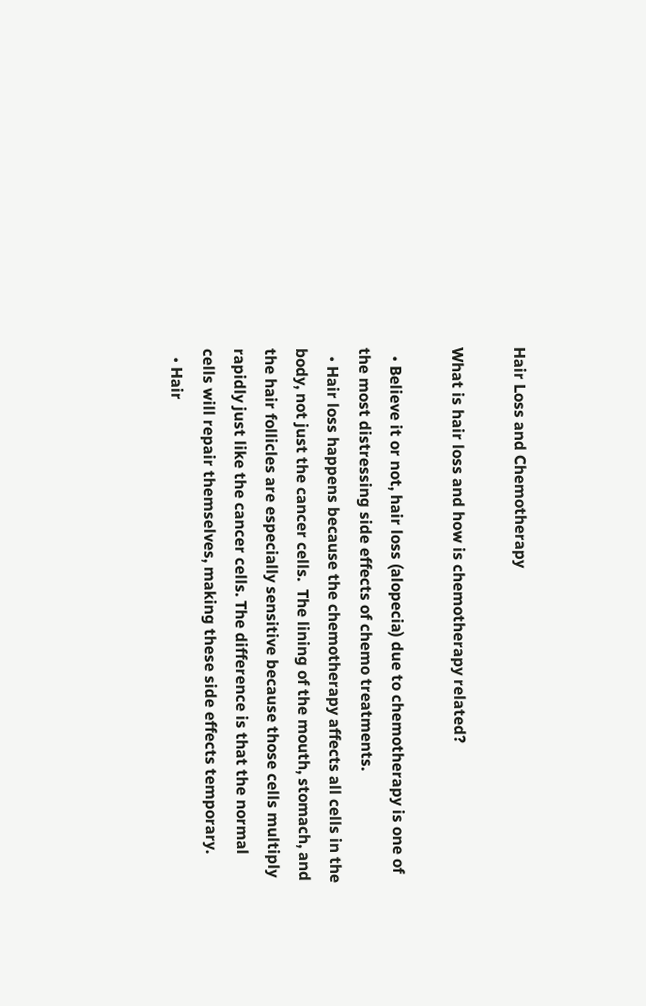Hair Loss and Chemotherapy

What is hair loss and how is chemotherapy related?

  • Believe it or not, hair loss (alopecia) due to chemotherapy is one of the most distressing side effects of chemo treatments.
  • Hair loss happens because the chemotherapy affects all cells in the body, not just the cancer cells.  The lining of the mouth, stomach, and the hair follicles are especially sensitive because those cells multiply rapidly just like the cancer cells. The difference is that the normal cells will repair themselves, making these side effects temporary.
  • Hair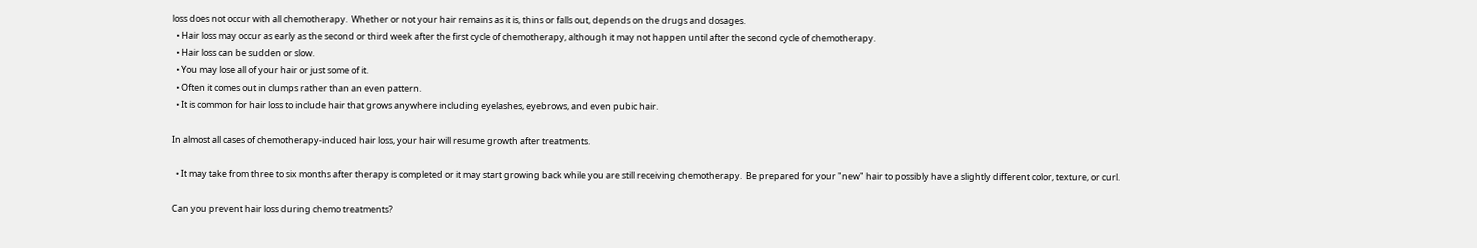loss does not occur with all chemotherapy.  Whether or not your hair remains as it is, thins or falls out, depends on the drugs and dosages.
  • Hair loss may occur as early as the second or third week after the first cycle of chemotherapy, although it may not happen until after the second cycle of chemotherapy.
  • Hair loss can be sudden or slow.
  • You may lose all of your hair or just some of it.
  • Often it comes out in clumps rather than an even pattern.
  • It is common for hair loss to include hair that grows anywhere including eyelashes, eyebrows, and even pubic hair.

In almost all cases of chemotherapy-induced hair loss, your hair will resume growth after treatments.

  • It may take from three to six months after therapy is completed or it may start growing back while you are still receiving chemotherapy.  Be prepared for your "new" hair to possibly have a slightly different color, texture, or curl.

Can you prevent hair loss during chemo treatments?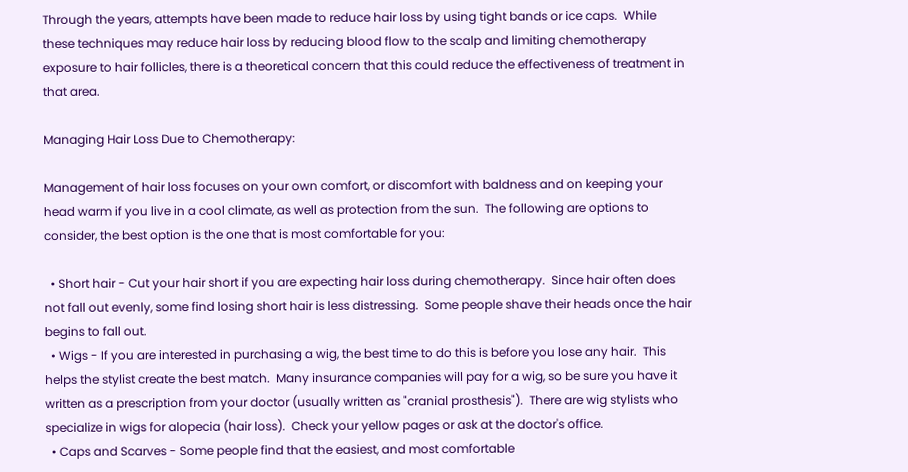Through the years, attempts have been made to reduce hair loss by using tight bands or ice caps.  While these techniques may reduce hair loss by reducing blood flow to the scalp and limiting chemotherapy exposure to hair follicles, there is a theoretical concern that this could reduce the effectiveness of treatment in that area.

Managing Hair Loss Due to Chemotherapy:

Management of hair loss focuses on your own comfort, or discomfort with baldness and on keeping your head warm if you live in a cool climate, as well as protection from the sun.  The following are options to consider, the best option is the one that is most comfortable for you:

  • Short hair - Cut your hair short if you are expecting hair loss during chemotherapy.  Since hair often does not fall out evenly, some find losing short hair is less distressing.  Some people shave their heads once the hair begins to fall out.
  • Wigs - If you are interested in purchasing a wig, the best time to do this is before you lose any hair.  This helps the stylist create the best match.  Many insurance companies will pay for a wig, so be sure you have it written as a prescription from your doctor (usually written as "cranial prosthesis").  There are wig stylists who specialize in wigs for alopecia (hair loss).  Check your yellow pages or ask at the doctor's office.
  • Caps and Scarves - Some people find that the easiest, and most comfortable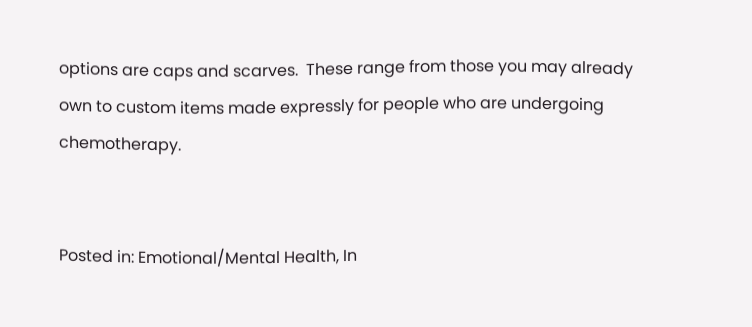options are caps and scarves.  These range from those you may already own to custom items made expressly for people who are undergoing chemotherapy.


Posted in: Emotional/Mental Health, In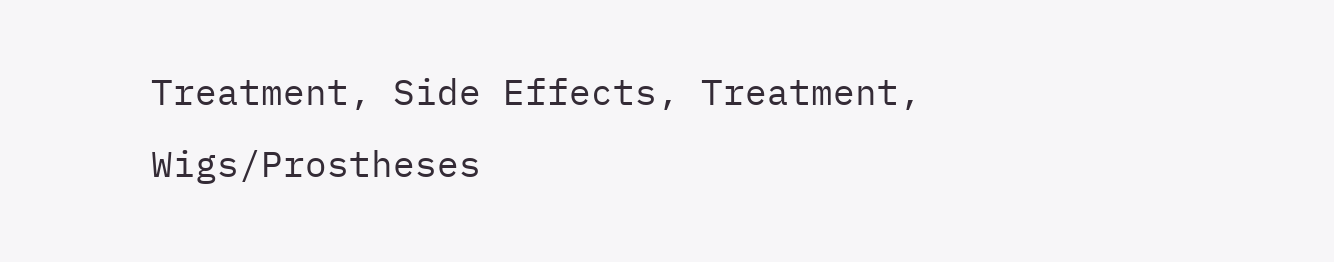Treatment, Side Effects, Treatment, Wigs/Prostheses